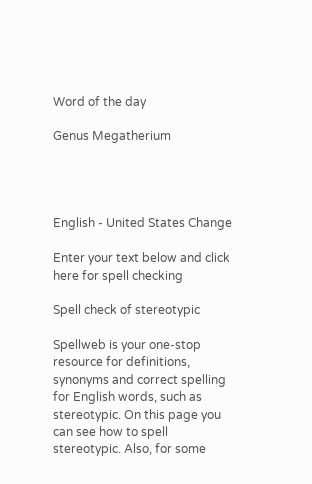Word of the day

Genus Megatherium




English - United States Change

Enter your text below and click here for spell checking

Spell check of stereotypic

Spellweb is your one-stop resource for definitions, synonyms and correct spelling for English words, such as stereotypic. On this page you can see how to spell stereotypic. Also, for some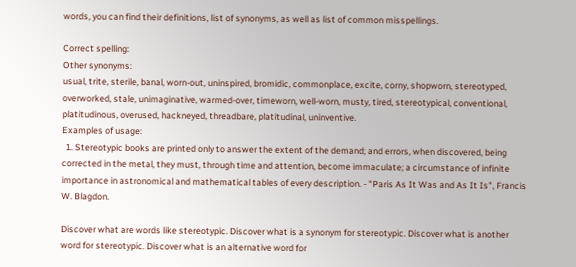words, you can find their definitions, list of synonyms, as well as list of common misspellings.

Correct spelling:
Other synonyms:
usual, trite, sterile, banal, worn-out, uninspired, bromidic, commonplace, excite, corny, shopworn, stereotyped, overworked, stale, unimaginative, warmed-over, timeworn, well-worn, musty, tired, stereotypical, conventional, platitudinous, overused, hackneyed, threadbare, platitudinal, uninventive.
Examples of usage:
  1. Stereotypic books are printed only to answer the extent of the demand; and errors, when discovered, being corrected in the metal, they must, through time and attention, become immaculate; a circumstance of infinite importance in astronomical and mathematical tables of every description. - "Paris As It Was and As It Is", Francis W. Blagdon.

Discover what are words like stereotypic. Discover what is a synonym for stereotypic. Discover what is another word for stereotypic. Discover what is an alternative word for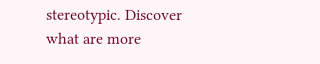stereotypic. Discover what are more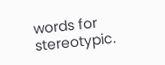words for stereotypic.